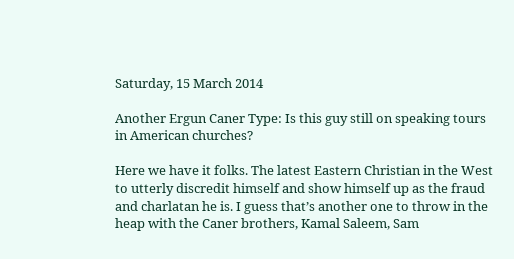Saturday, 15 March 2014

Another Ergun Caner Type: Is this guy still on speaking tours in American churches?

Here we have it folks. The latest Eastern Christian in the West to utterly discredit himself and show himself up as the fraud and charlatan he is. I guess that’s another one to throw in the heap with the Caner brothers, Kamal Saleem, Sam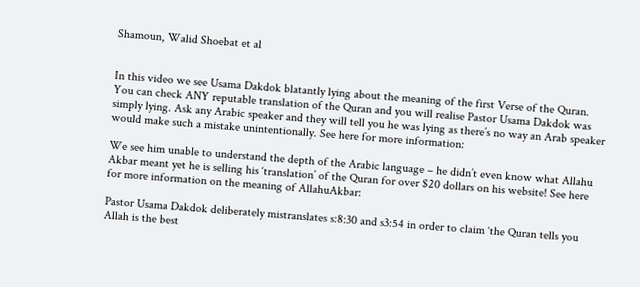Shamoun, Walid Shoebat et al


In this video we see Usama Dakdok blatantly lying about the meaning of the first Verse of the Quran. You can check ANY reputable translation of the Quran and you will realise Pastor Usama Dakdok was simply lying. Ask any Arabic speaker and they will tell you he was lying as there’s no way an Arab speaker would make such a mistake unintentionally. See here for more information:

We see him unable to understand the depth of the Arabic language – he didn’t even know what Allahu Akbar meant yet he is selling his ‘translation’ of the Quran for over $20 dollars on his website! See here for more information on the meaning of AllahuAkbar:

Pastor Usama Dakdok deliberately mistranslates s:8:30 and s3:54 in order to claim ‘the Quran tells you Allah is the best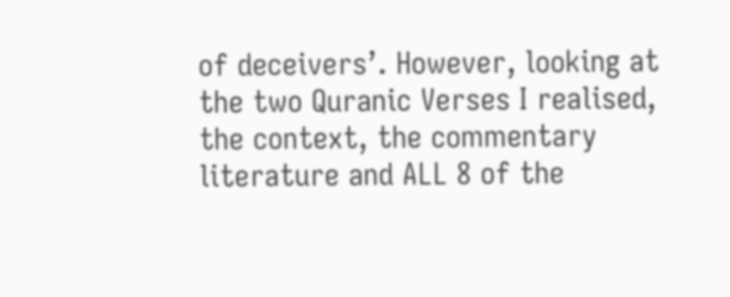of deceivers’. However, looking at the two Quranic Verses I realised, the context, the commentary literature and ALL 8 of the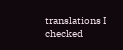translations I checked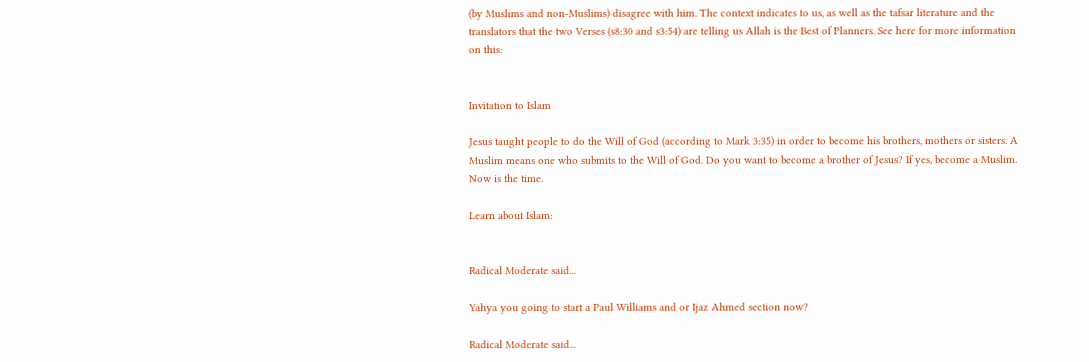(by Muslims and non-Muslims) disagree with him. The context indicates to us, as well as the tafsar literature and the translators that the two Verses (s8:30 and s3:54) are telling us Allah is the Best of Planners. See here for more information on this:


Invitation to Islam

Jesus taught people to do the Will of God (according to Mark 3:35) in order to become his brothers, mothers or sisters. A Muslim means one who submits to the Will of God. Do you want to become a brother of Jesus? If yes, become a Muslim. Now is the time.

Learn about Islam:


Radical Moderate said...

Yahya you going to start a Paul Williams and or Ijaz Ahmed section now?

Radical Moderate said...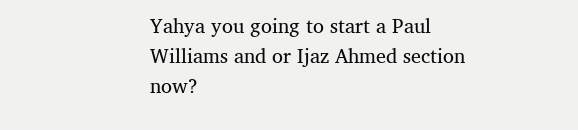Yahya you going to start a Paul Williams and or Ijaz Ahmed section now?